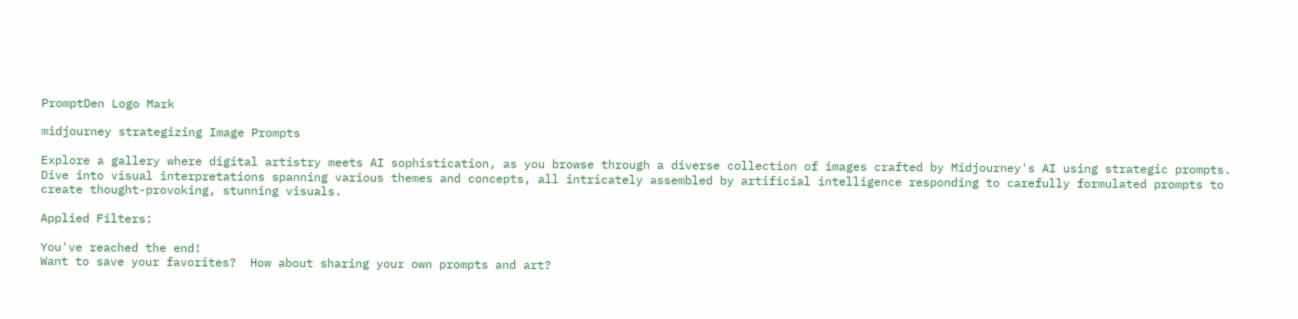PromptDen Logo Mark

midjourney strategizing Image Prompts

Explore a gallery where digital artistry meets AI sophistication, as you browse through a diverse collection of images crafted by Midjourney's AI using strategic prompts. Dive into visual interpretations spanning various themes and concepts, all intricately assembled by artificial intelligence responding to carefully formulated prompts to create thought-provoking, stunning visuals.

Applied Filters:

You've reached the end!
Want to save your favorites?  How about sharing your own prompts and art?